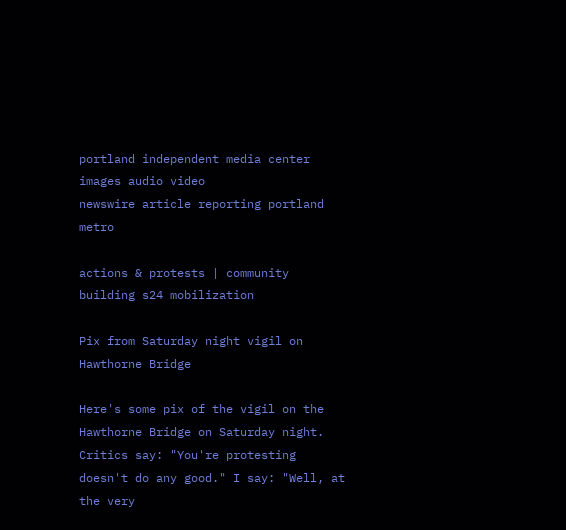portland independent media center
images audio video
newswire article reporting portland metro

actions & protests | community building s24 mobilization

Pix from Saturday night vigil on Hawthorne Bridge

Here's some pix of the vigil on the Hawthorne Bridge on Saturday night.
Critics say: "You're protesting doesn't do any good." I say: "Well, at the very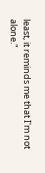least, it reminds me that I'm not alone."